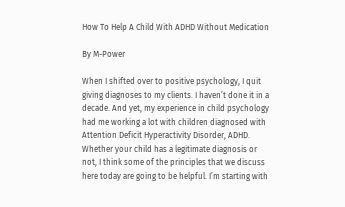How To Help A Child With ADHD Without Medication

By M-Power

When I shifted over to positive psychology, I quit giving diagnoses to my clients. I haven’t done it in a decade. And yet, my experience in child psychology had me working a lot with children diagnosed with Attention Deficit Hyperactivity Disorder, ADHD. Whether your child has a legitimate diagnosis or not, I think some of the principles that we discuss here today are going to be helpful. I’m starting with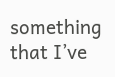something that I’ve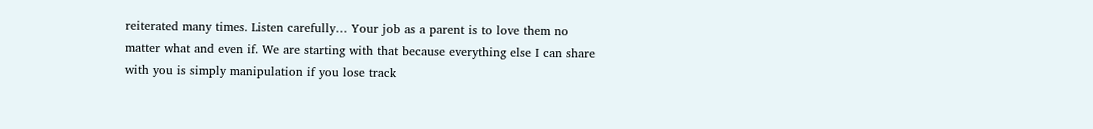reiterated many times. Listen carefully… Your job as a parent is to love them no matter what and even if. We are starting with that because everything else I can share with you is simply manipulation if you lose track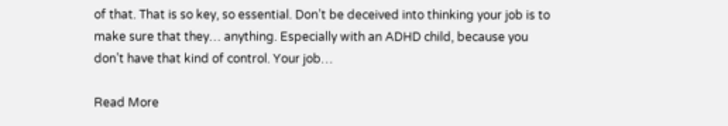of that. That is so key, so essential. Don’t be deceived into thinking your job is to make sure that they… anything. Especially with an ADHD child, because you don’t have that kind of control. Your job…

Read More